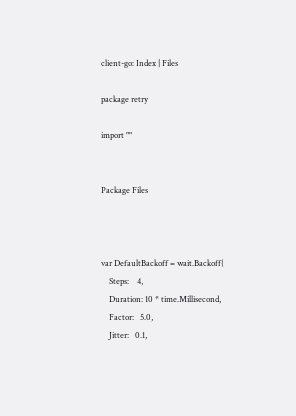client-go: Index | Files

package retry

import ""


Package Files



var DefaultBackoff = wait.Backoff{
    Steps:    4,
    Duration: 10 * time.Millisecond,
    Factor:   5.0,
    Jitter:   0.1,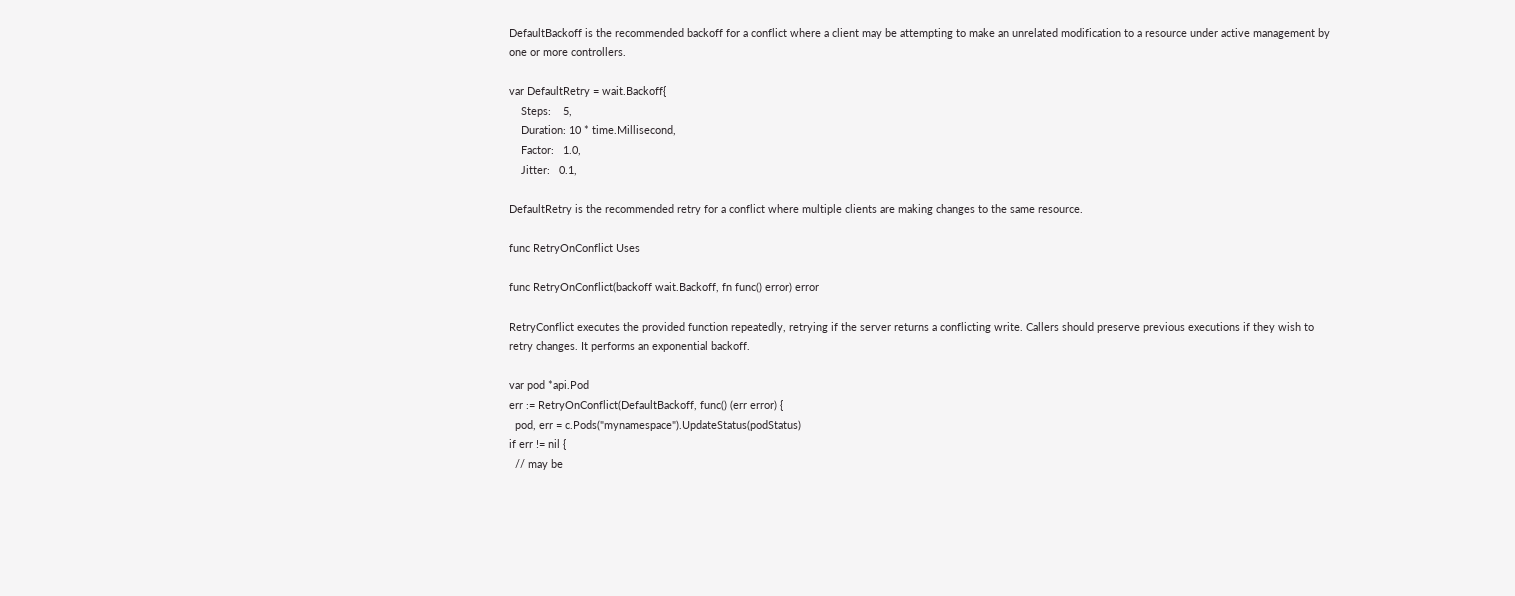DefaultBackoff is the recommended backoff for a conflict where a client may be attempting to make an unrelated modification to a resource under active management by one or more controllers.

var DefaultRetry = wait.Backoff{
    Steps:    5,
    Duration: 10 * time.Millisecond,
    Factor:   1.0,
    Jitter:   0.1,

DefaultRetry is the recommended retry for a conflict where multiple clients are making changes to the same resource.

func RetryOnConflict Uses

func RetryOnConflict(backoff wait.Backoff, fn func() error) error

RetryConflict executes the provided function repeatedly, retrying if the server returns a conflicting write. Callers should preserve previous executions if they wish to retry changes. It performs an exponential backoff.

var pod *api.Pod
err := RetryOnConflict(DefaultBackoff, func() (err error) {
  pod, err = c.Pods("mynamespace").UpdateStatus(podStatus)
if err != nil {
  // may be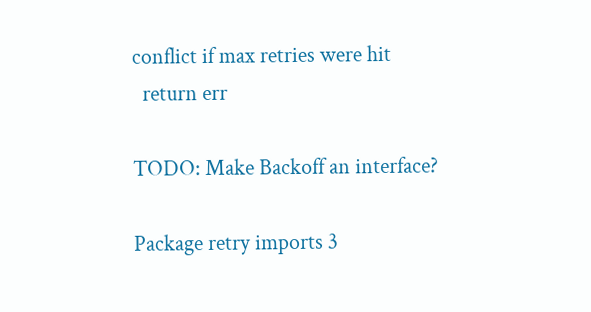conflict if max retries were hit
  return err

TODO: Make Backoff an interface?

Package retry imports 3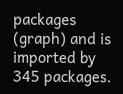packages (graph) and is imported by 345 packages.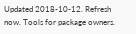Updated 2018-10-12. Refresh now. Tools for package owners.